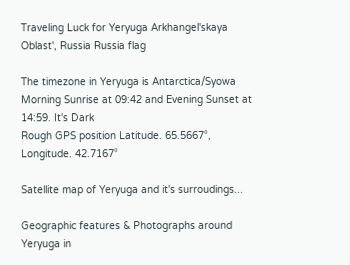Traveling Luck for Yeryuga Arkhangel'skaya Oblast', Russia Russia flag

The timezone in Yeryuga is Antarctica/Syowa
Morning Sunrise at 09:42 and Evening Sunset at 14:59. It's Dark
Rough GPS position Latitude. 65.5667°, Longitude. 42.7167°

Satellite map of Yeryuga and it's surroudings...

Geographic features & Photographs around Yeryuga in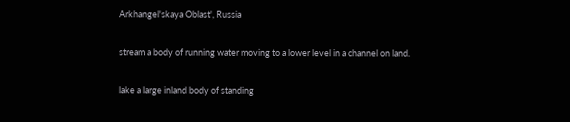Arkhangel'skaya Oblast', Russia

stream a body of running water moving to a lower level in a channel on land.

lake a large inland body of standing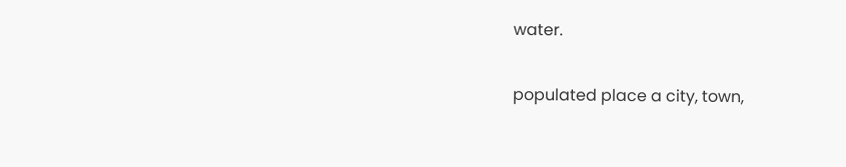water.

populated place a city, town,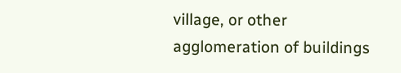village, or other agglomeration of buildings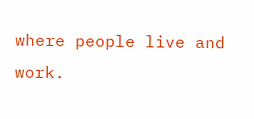where people live and work.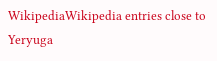WikipediaWikipedia entries close to Yeryuga